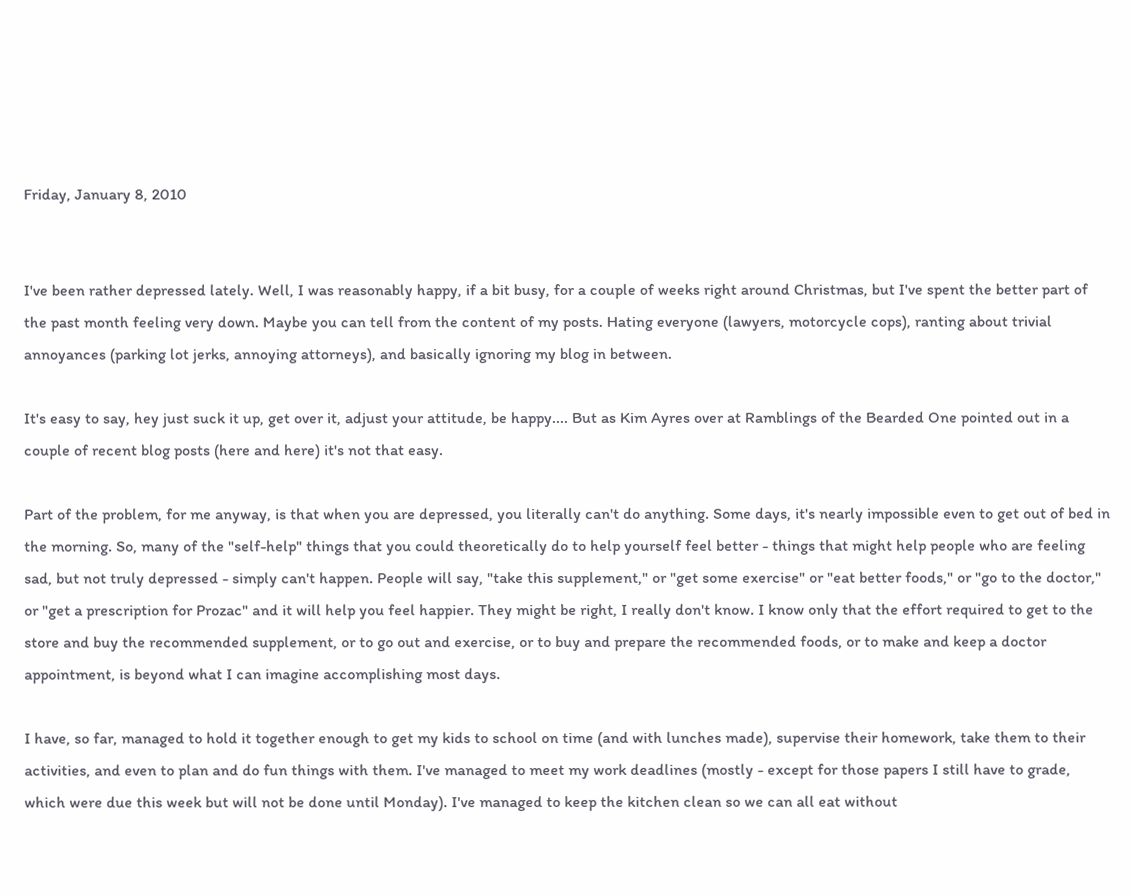Friday, January 8, 2010


I've been rather depressed lately. Well, I was reasonably happy, if a bit busy, for a couple of weeks right around Christmas, but I've spent the better part of the past month feeling very down. Maybe you can tell from the content of my posts. Hating everyone (lawyers, motorcycle cops), ranting about trivial annoyances (parking lot jerks, annoying attorneys), and basically ignoring my blog in between.

It's easy to say, hey just suck it up, get over it, adjust your attitude, be happy.... But as Kim Ayres over at Ramblings of the Bearded One pointed out in a couple of recent blog posts (here and here) it's not that easy.

Part of the problem, for me anyway, is that when you are depressed, you literally can't do anything. Some days, it's nearly impossible even to get out of bed in the morning. So, many of the "self-help" things that you could theoretically do to help yourself feel better - things that might help people who are feeling sad, but not truly depressed - simply can't happen. People will say, "take this supplement," or "get some exercise" or "eat better foods," or "go to the doctor," or "get a prescription for Prozac" and it will help you feel happier. They might be right, I really don't know. I know only that the effort required to get to the store and buy the recommended supplement, or to go out and exercise, or to buy and prepare the recommended foods, or to make and keep a doctor appointment, is beyond what I can imagine accomplishing most days.

I have, so far, managed to hold it together enough to get my kids to school on time (and with lunches made), supervise their homework, take them to their activities, and even to plan and do fun things with them. I've managed to meet my work deadlines (mostly - except for those papers I still have to grade, which were due this week but will not be done until Monday). I've managed to keep the kitchen clean so we can all eat without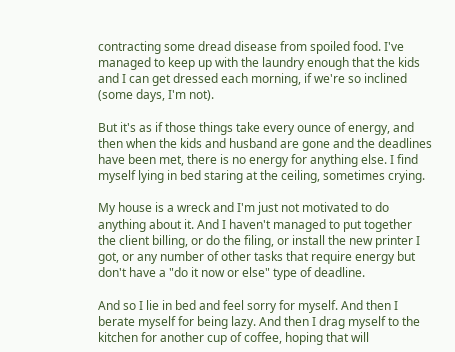contracting some dread disease from spoiled food. I've managed to keep up with the laundry enough that the kids and I can get dressed each morning, if we're so inclined (some days, I'm not).

But it's as if those things take every ounce of energy, and then when the kids and husband are gone and the deadlines have been met, there is no energy for anything else. I find myself lying in bed staring at the ceiling, sometimes crying.

My house is a wreck and I'm just not motivated to do anything about it. And I haven't managed to put together the client billing, or do the filing, or install the new printer I got, or any number of other tasks that require energy but don't have a "do it now or else" type of deadline.

And so I lie in bed and feel sorry for myself. And then I berate myself for being lazy. And then I drag myself to the kitchen for another cup of coffee, hoping that will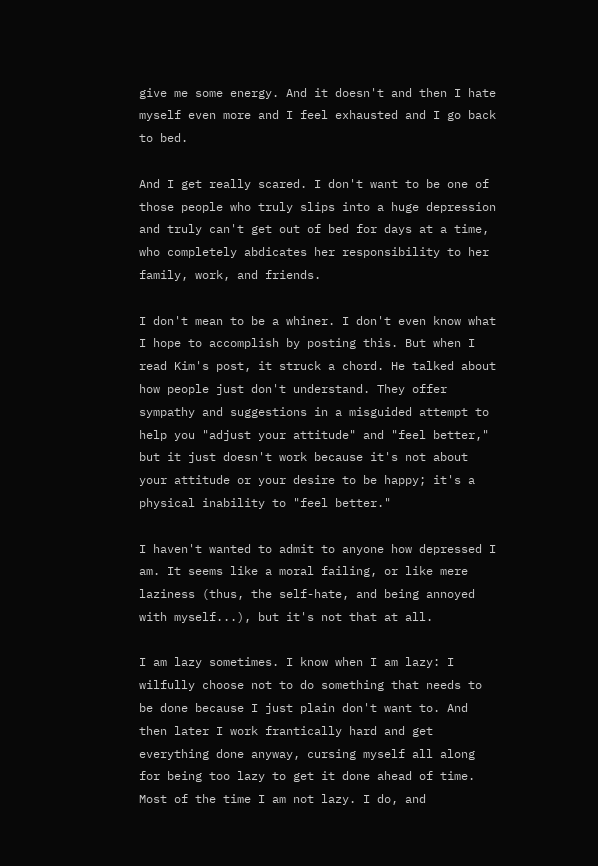give me some energy. And it doesn't and then I hate myself even more and I feel exhausted and I go back to bed.

And I get really scared. I don't want to be one of those people who truly slips into a huge depression and truly can't get out of bed for days at a time, who completely abdicates her responsibility to her family, work, and friends.

I don't mean to be a whiner. I don't even know what I hope to accomplish by posting this. But when I read Kim's post, it struck a chord. He talked about how people just don't understand. They offer sympathy and suggestions in a misguided attempt to help you "adjust your attitude" and "feel better," but it just doesn't work because it's not about your attitude or your desire to be happy; it's a physical inability to "feel better."

I haven't wanted to admit to anyone how depressed I am. It seems like a moral failing, or like mere laziness (thus, the self-hate, and being annoyed with myself...), but it's not that at all.

I am lazy sometimes. I know when I am lazy: I wilfully choose not to do something that needs to be done because I just plain don't want to. And then later I work frantically hard and get everything done anyway, cursing myself all along for being too lazy to get it done ahead of time. Most of the time I am not lazy. I do, and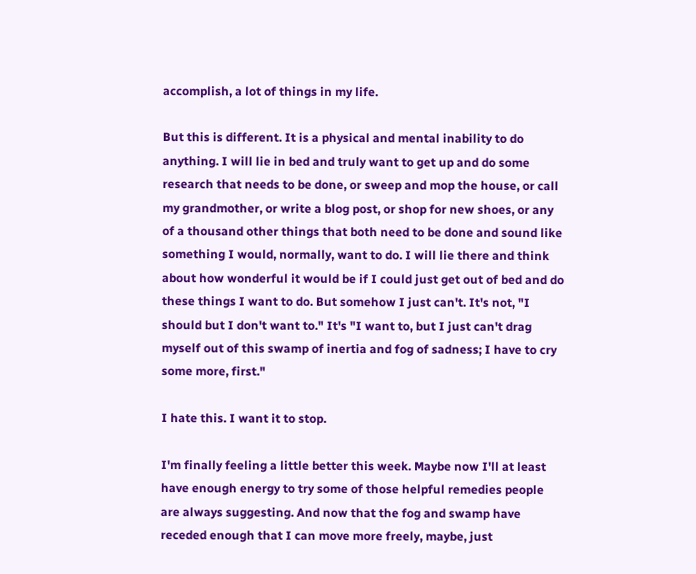accomplish, a lot of things in my life.

But this is different. It is a physical and mental inability to do anything. I will lie in bed and truly want to get up and do some research that needs to be done, or sweep and mop the house, or call my grandmother, or write a blog post, or shop for new shoes, or any of a thousand other things that both need to be done and sound like something I would, normally, want to do. I will lie there and think about how wonderful it would be if I could just get out of bed and do these things I want to do. But somehow I just can't. It's not, "I should but I don't want to." It's "I want to, but I just can't drag myself out of this swamp of inertia and fog of sadness; I have to cry some more, first."

I hate this. I want it to stop.

I'm finally feeling a little better this week. Maybe now I'll at least have enough energy to try some of those helpful remedies people are always suggesting. And now that the fog and swamp have receded enough that I can move more freely, maybe, just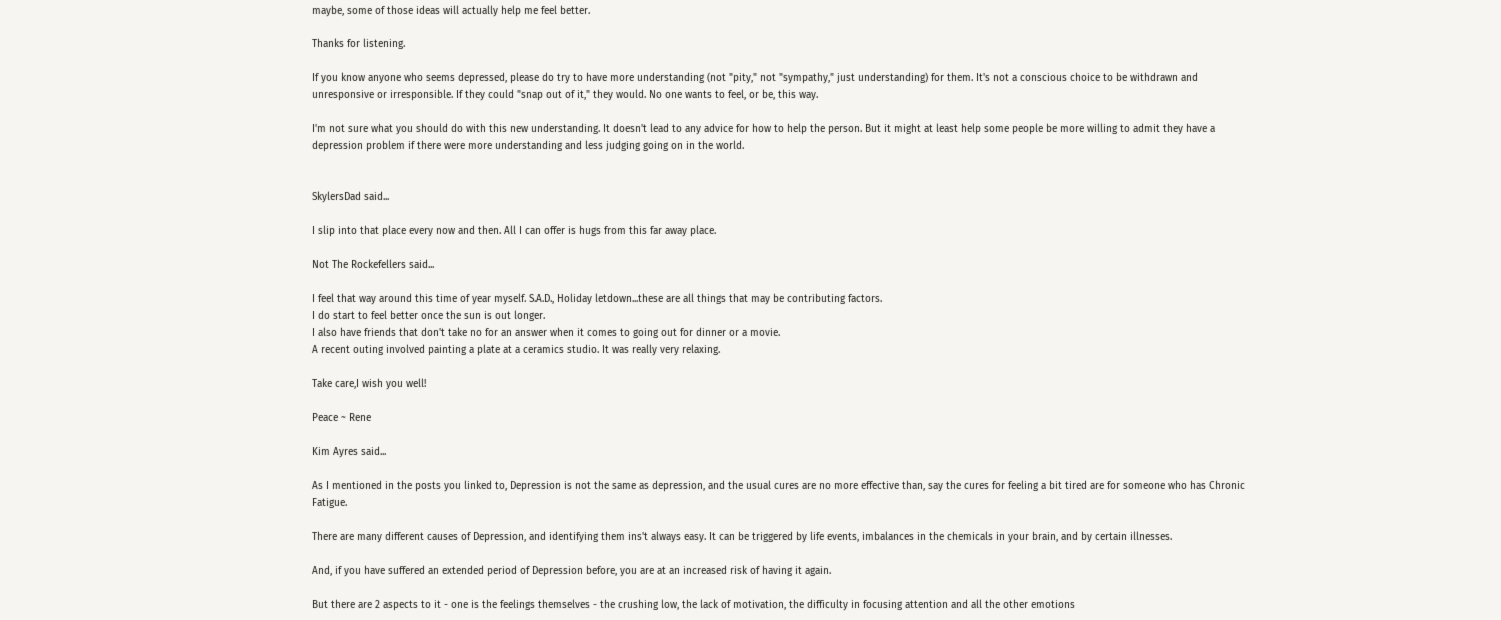maybe, some of those ideas will actually help me feel better.

Thanks for listening.

If you know anyone who seems depressed, please do try to have more understanding (not "pity," not "sympathy," just understanding) for them. It's not a conscious choice to be withdrawn and unresponsive or irresponsible. If they could "snap out of it," they would. No one wants to feel, or be, this way.

I'm not sure what you should do with this new understanding. It doesn't lead to any advice for how to help the person. But it might at least help some people be more willing to admit they have a depression problem if there were more understanding and less judging going on in the world.


SkylersDad said...

I slip into that place every now and then. All I can offer is hugs from this far away place.

Not The Rockefellers said...

I feel that way around this time of year myself. S.A.D., Holiday letdown...these are all things that may be contributing factors.
I do start to feel better once the sun is out longer.
I also have friends that don't take no for an answer when it comes to going out for dinner or a movie.
A recent outing involved painting a plate at a ceramics studio. It was really very relaxing.

Take care,I wish you well!

Peace ~ Rene

Kim Ayres said...

As I mentioned in the posts you linked to, Depression is not the same as depression, and the usual cures are no more effective than, say the cures for feeling a bit tired are for someone who has Chronic Fatigue.

There are many different causes of Depression, and identifying them ins't always easy. It can be triggered by life events, imbalances in the chemicals in your brain, and by certain illnesses.

And, if you have suffered an extended period of Depression before, you are at an increased risk of having it again.

But there are 2 aspects to it - one is the feelings themselves - the crushing low, the lack of motivation, the difficulty in focusing attention and all the other emotions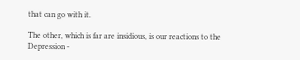that can go with it.

The other, which is far are insidious, is our reactions to the Depression -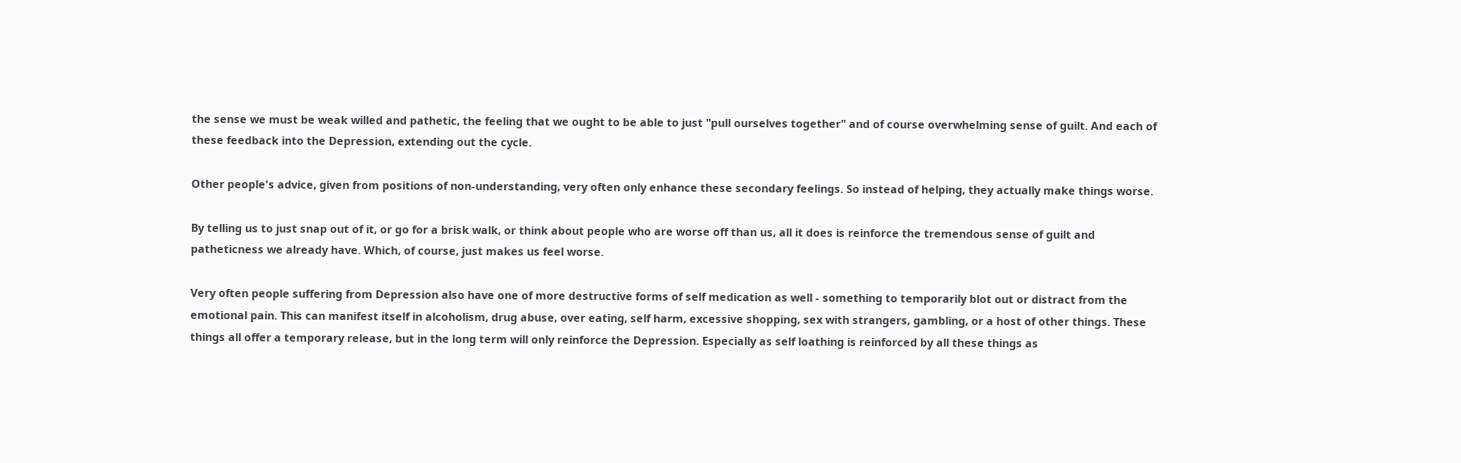the sense we must be weak willed and pathetic, the feeling that we ought to be able to just "pull ourselves together" and of course overwhelming sense of guilt. And each of these feedback into the Depression, extending out the cycle.

Other people's advice, given from positions of non-understanding, very often only enhance these secondary feelings. So instead of helping, they actually make things worse.

By telling us to just snap out of it, or go for a brisk walk, or think about people who are worse off than us, all it does is reinforce the tremendous sense of guilt and patheticness we already have. Which, of course, just makes us feel worse.

Very often people suffering from Depression also have one of more destructive forms of self medication as well - something to temporarily blot out or distract from the emotional pain. This can manifest itself in alcoholism, drug abuse, over eating, self harm, excessive shopping, sex with strangers, gambling, or a host of other things. These things all offer a temporary release, but in the long term will only reinforce the Depression. Especially as self loathing is reinforced by all these things as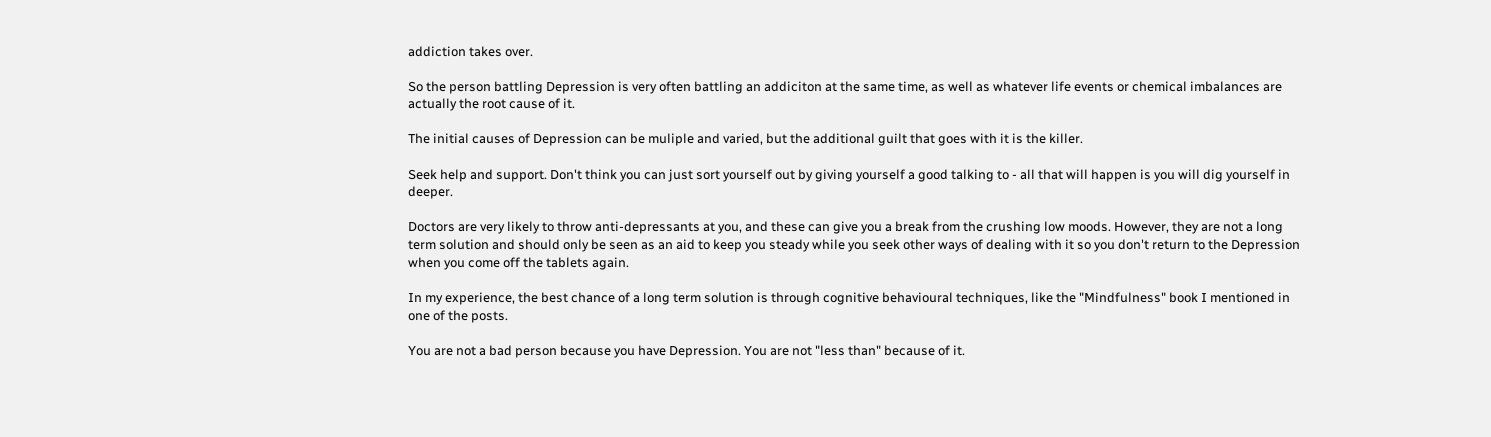addiction takes over.

So the person battling Depression is very often battling an addiciton at the same time, as well as whatever life events or chemical imbalances are actually the root cause of it.

The initial causes of Depression can be muliple and varied, but the additional guilt that goes with it is the killer.

Seek help and support. Don't think you can just sort yourself out by giving yourself a good talking to - all that will happen is you will dig yourself in deeper.

Doctors are very likely to throw anti-depressants at you, and these can give you a break from the crushing low moods. However, they are not a long term solution and should only be seen as an aid to keep you steady while you seek other ways of dealing with it so you don't return to the Depression when you come off the tablets again.

In my experience, the best chance of a long term solution is through cognitive behavioural techniques, like the "Mindfulness" book I mentioned in one of the posts.

You are not a bad person because you have Depression. You are not "less than" because of it.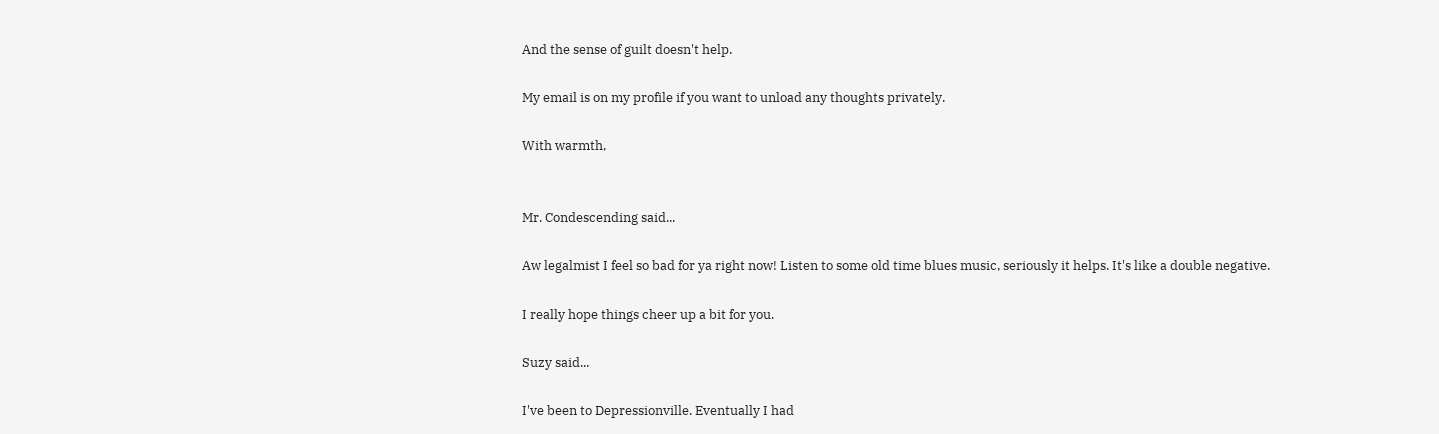And the sense of guilt doesn't help.

My email is on my profile if you want to unload any thoughts privately.

With warmth,


Mr. Condescending said...

Aw legalmist I feel so bad for ya right now! Listen to some old time blues music, seriously it helps. It's like a double negative.

I really hope things cheer up a bit for you.

Suzy said...

I've been to Depressionville. Eventually I had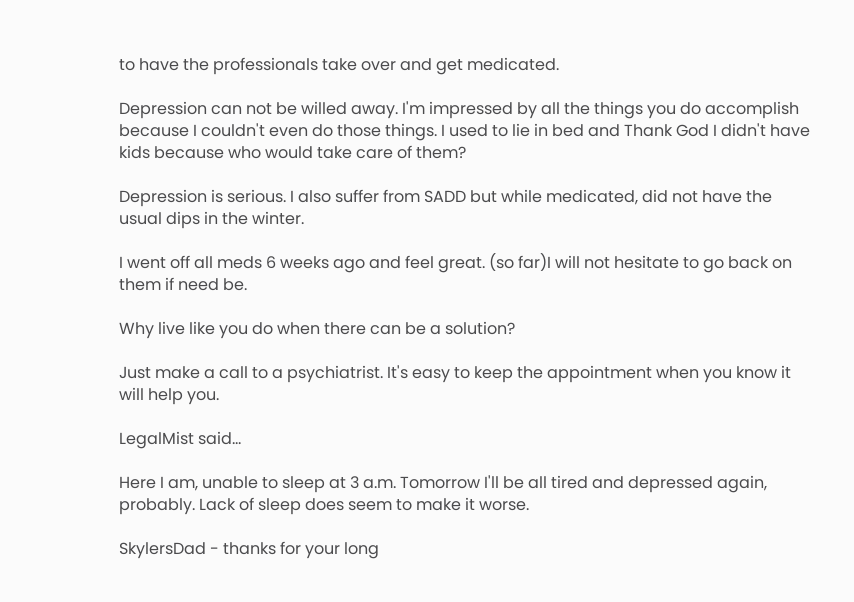to have the professionals take over and get medicated.

Depression can not be willed away. I'm impressed by all the things you do accomplish because I couldn't even do those things. I used to lie in bed and Thank God I didn't have kids because who would take care of them?

Depression is serious. I also suffer from SADD but while medicated, did not have the usual dips in the winter.

I went off all meds 6 weeks ago and feel great. (so far)I will not hesitate to go back on them if need be.

Why live like you do when there can be a solution?

Just make a call to a psychiatrist. It's easy to keep the appointment when you know it will help you.

LegalMist said...

Here I am, unable to sleep at 3 a.m. Tomorrow I'll be all tired and depressed again, probably. Lack of sleep does seem to make it worse.

SkylersDad - thanks for your long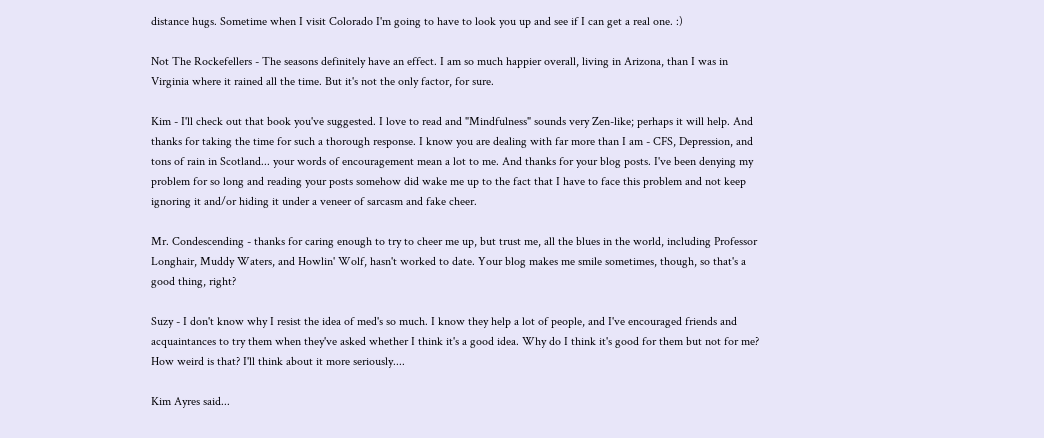distance hugs. Sometime when I visit Colorado I'm going to have to look you up and see if I can get a real one. :)

Not The Rockefellers - The seasons definitely have an effect. I am so much happier overall, living in Arizona, than I was in Virginia where it rained all the time. But it's not the only factor, for sure.

Kim - I'll check out that book you've suggested. I love to read and "Mindfulness" sounds very Zen-like; perhaps it will help. And thanks for taking the time for such a thorough response. I know you are dealing with far more than I am - CFS, Depression, and tons of rain in Scotland... your words of encouragement mean a lot to me. And thanks for your blog posts. I've been denying my problem for so long and reading your posts somehow did wake me up to the fact that I have to face this problem and not keep ignoring it and/or hiding it under a veneer of sarcasm and fake cheer.

Mr. Condescending - thanks for caring enough to try to cheer me up, but trust me, all the blues in the world, including Professor Longhair, Muddy Waters, and Howlin' Wolf, hasn't worked to date. Your blog makes me smile sometimes, though, so that's a good thing, right?

Suzy - I don't know why I resist the idea of med's so much. I know they help a lot of people, and I've encouraged friends and acquaintances to try them when they've asked whether I think it's a good idea. Why do I think it's good for them but not for me? How weird is that? I'll think about it more seriously....

Kim Ayres said...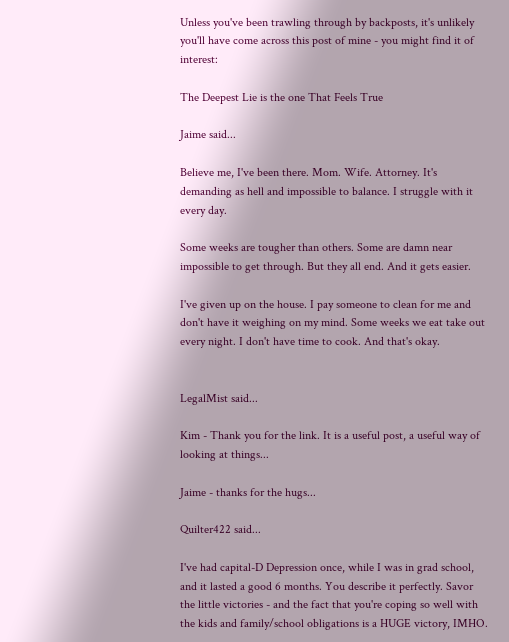Unless you've been trawling through by backposts, it's unlikely you'll have come across this post of mine - you might find it of interest:

The Deepest Lie is the one That Feels True

Jaime said...

Believe me, I've been there. Mom. Wife. Attorney. It's demanding as hell and impossible to balance. I struggle with it every day.

Some weeks are tougher than others. Some are damn near impossible to get through. But they all end. And it gets easier.

I've given up on the house. I pay someone to clean for me and don't have it weighing on my mind. Some weeks we eat take out every night. I don't have time to cook. And that's okay.


LegalMist said...

Kim - Thank you for the link. It is a useful post, a useful way of looking at things...

Jaime - thanks for the hugs...

Quilter422 said...

I've had capital-D Depression once, while I was in grad school, and it lasted a good 6 months. You describe it perfectly. Savor the little victories - and the fact that you're coping so well with the kids and family/school obligations is a HUGE victory, IMHO.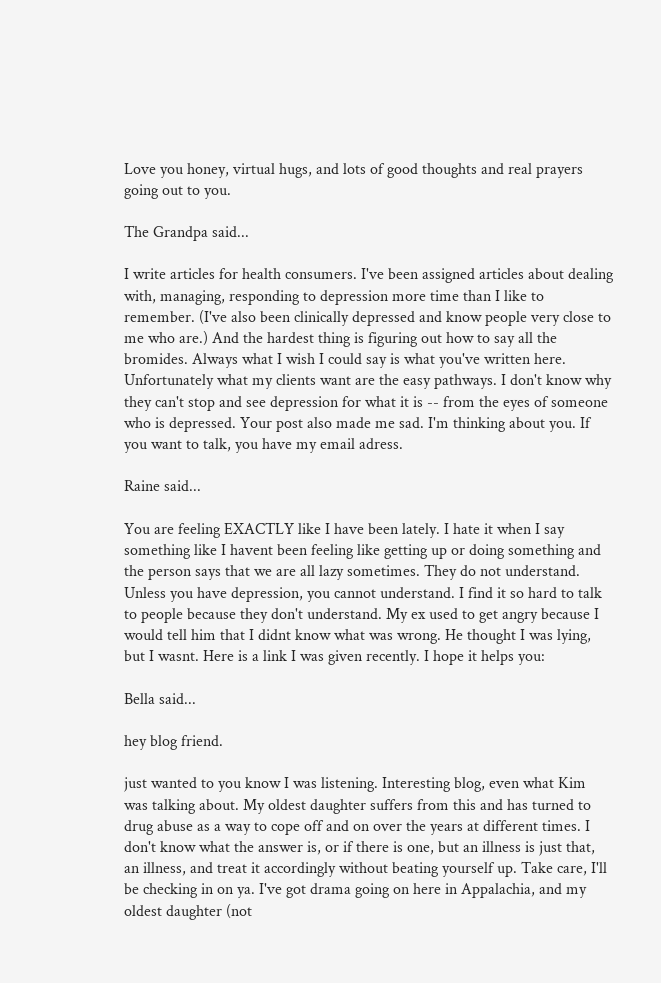Love you honey, virtual hugs, and lots of good thoughts and real prayers going out to you.

The Grandpa said...

I write articles for health consumers. I've been assigned articles about dealing with, managing, responding to depression more time than I like to remember. (I've also been clinically depressed and know people very close to me who are.) And the hardest thing is figuring out how to say all the bromides. Always what I wish I could say is what you've written here. Unfortunately what my clients want are the easy pathways. I don't know why they can't stop and see depression for what it is -- from the eyes of someone who is depressed. Your post also made me sad. I'm thinking about you. If you want to talk, you have my email adress.

Raine said...

You are feeling EXACTLY like I have been lately. I hate it when I say something like I havent been feeling like getting up or doing something and the person says that we are all lazy sometimes. They do not understand. Unless you have depression, you cannot understand. I find it so hard to talk to people because they don't understand. My ex used to get angry because I would tell him that I didnt know what was wrong. He thought I was lying, but I wasnt. Here is a link I was given recently. I hope it helps you:

Bella said...

hey blog friend.

just wanted to you know I was listening. Interesting blog, even what Kim was talking about. My oldest daughter suffers from this and has turned to drug abuse as a way to cope off and on over the years at different times. I don't know what the answer is, or if there is one, but an illness is just that, an illness, and treat it accordingly without beating yourself up. Take care, I'll be checking in on ya. I've got drama going on here in Appalachia, and my oldest daughter (not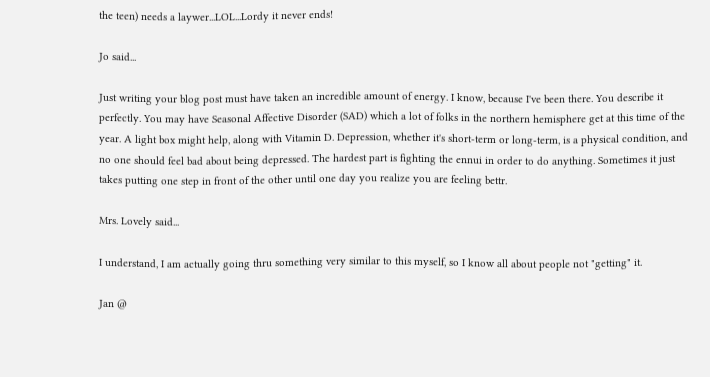the teen) needs a laywer...LOL...Lordy it never ends!

Jo said...

Just writing your blog post must have taken an incredible amount of energy. I know, because I've been there. You describe it perfectly. You may have Seasonal Affective Disorder (SAD) which a lot of folks in the northern hemisphere get at this time of the year. A light box might help, along with Vitamin D. Depression, whether it's short-term or long-term, is a physical condition, and no one should feel bad about being depressed. The hardest part is fighting the ennui in order to do anything. Sometimes it just takes putting one step in front of the other until one day you realize you are feeling bettr.

Mrs. Lovely said...

I understand, I am actually going thru something very similar to this myself, so I know all about people not "getting" it.

Jan @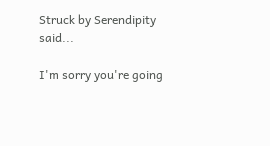Struck by Serendipity said...

I'm sorry you're going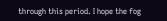through this period. I hope the fog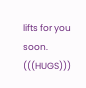lifts for you soon. (((HUGS)))